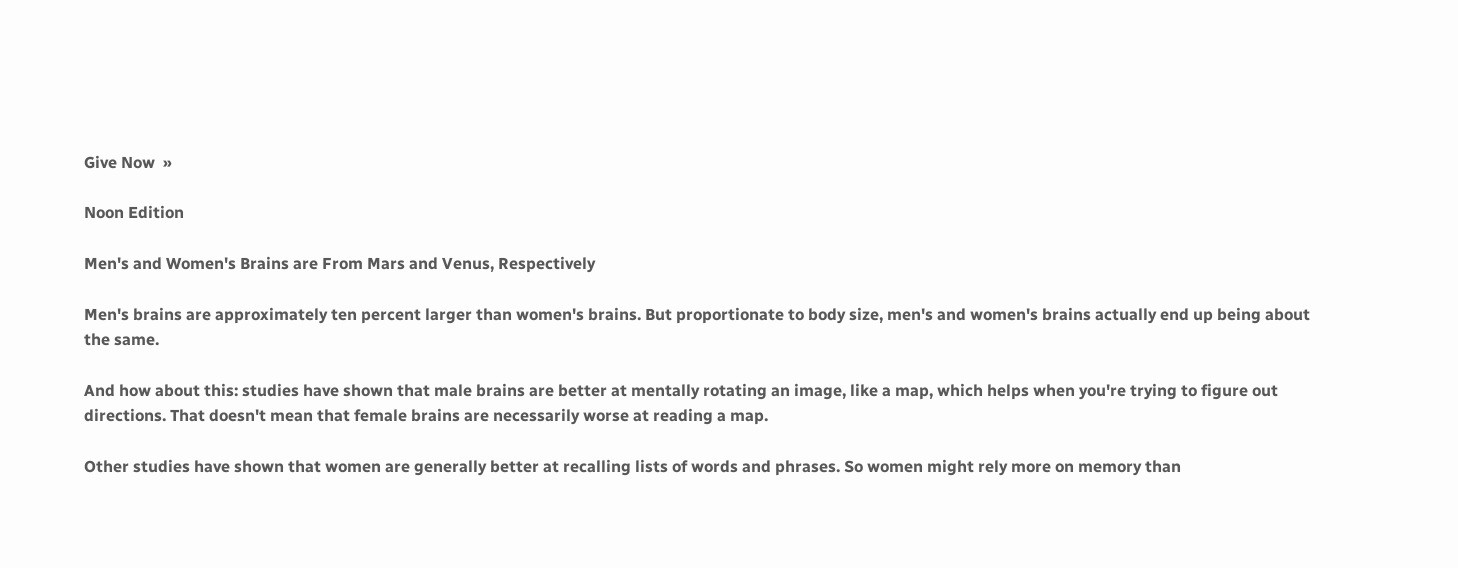Give Now  »

Noon Edition

Men's and Women's Brains are From Mars and Venus, Respectively

Men's brains are approximately ten percent larger than women's brains. But proportionate to body size, men's and women's brains actually end up being about the same.

And how about this: studies have shown that male brains are better at mentally rotating an image, like a map, which helps when you're trying to figure out directions. That doesn't mean that female brains are necessarily worse at reading a map.

Other studies have shown that women are generally better at recalling lists of words and phrases. So women might rely more on memory than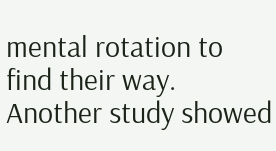mental rotation to find their way. Another study showed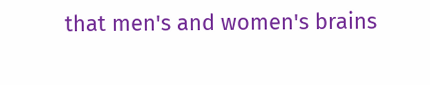that men's and women's brains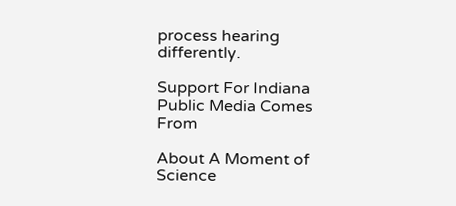process hearing differently.

Support For Indiana Public Media Comes From

About A Moment of Science